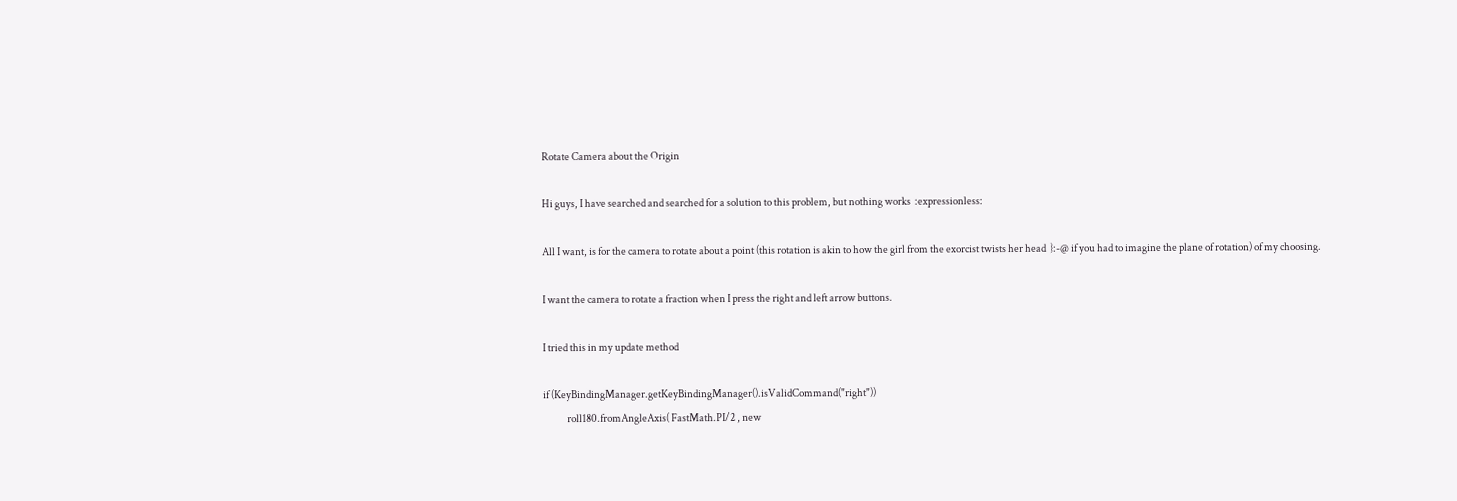Rotate Camera about the Origin

Hi guys, I have searched and searched for a solution to this problem, but nothing works  :expressionless:

All I want, is for the camera to rotate about a point (this rotation is akin to how the girl from the exorcist twists her head  }:-@ if you had to imagine the plane of rotation) of my choosing.

I want the camera to rotate a fraction when I press the right and left arrow buttons.

I tried this in my update method

if (KeyBindingManager.getKeyBindingManager().isValidCommand("right"))
            roll180.fromAngleAxis( FastMath.PI/2 , new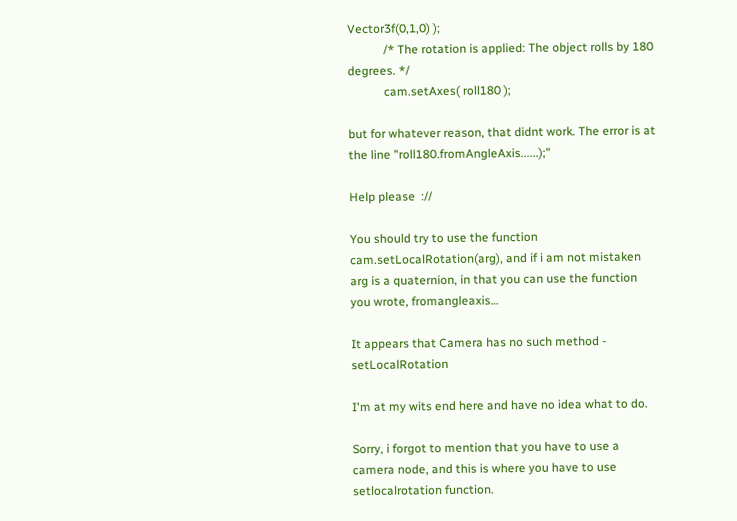Vector3f(0,1,0) );
            /* The rotation is applied: The object rolls by 180 degrees. */
            cam.setAxes( roll180 );

but for whatever reason, that didnt work. The error is at the line "roll180.fromAngleAxis......);"

Help please  ://

You should try to use the function cam.setLocalRotation(arg), and if i am not mistaken arg is a quaternion, in that you can use the function you wrote, fromangleaxis…

It appears that Camera has no such method - setLocalRotation

I'm at my wits end here and have no idea what to do.

Sorry, i forgot to mention that you have to use a camera node, and this is where you have to use setlocalrotation function.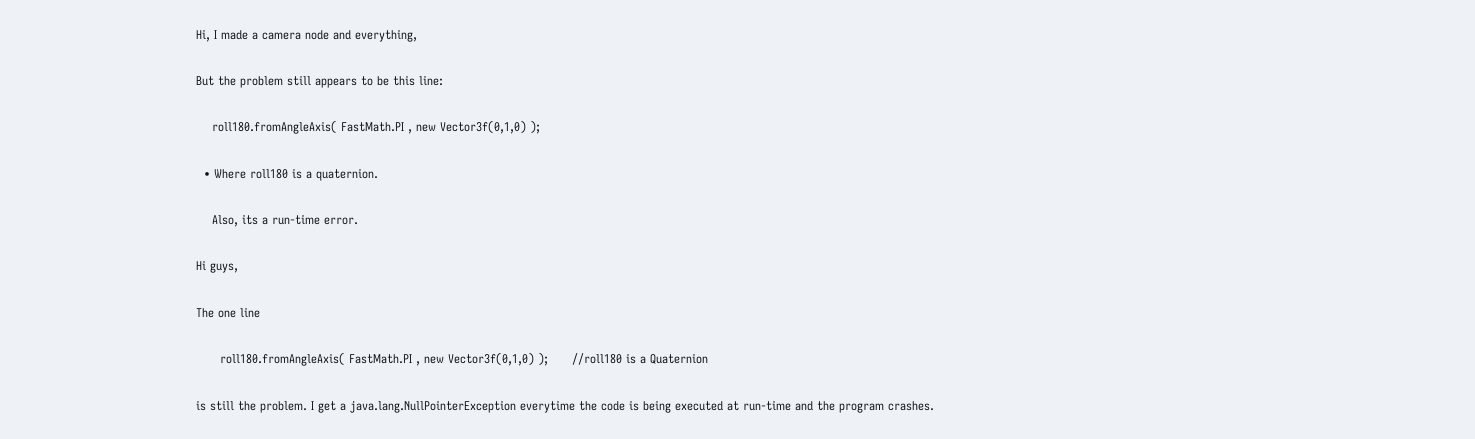Hi, I made a camera node and everything,

But the problem still appears to be this line:

    roll180.fromAngleAxis( FastMath.PI , new Vector3f(0,1,0) );

  • Where roll180 is a quaternion.

    Also, its a run-time error.

Hi guys,

The one line

      roll180.fromAngleAxis( FastMath.PI , new Vector3f(0,1,0) );      //roll180 is a Quaternion

is still the problem. I get a java.lang.NullPointerException everytime the code is being executed at run-time and the program crashes.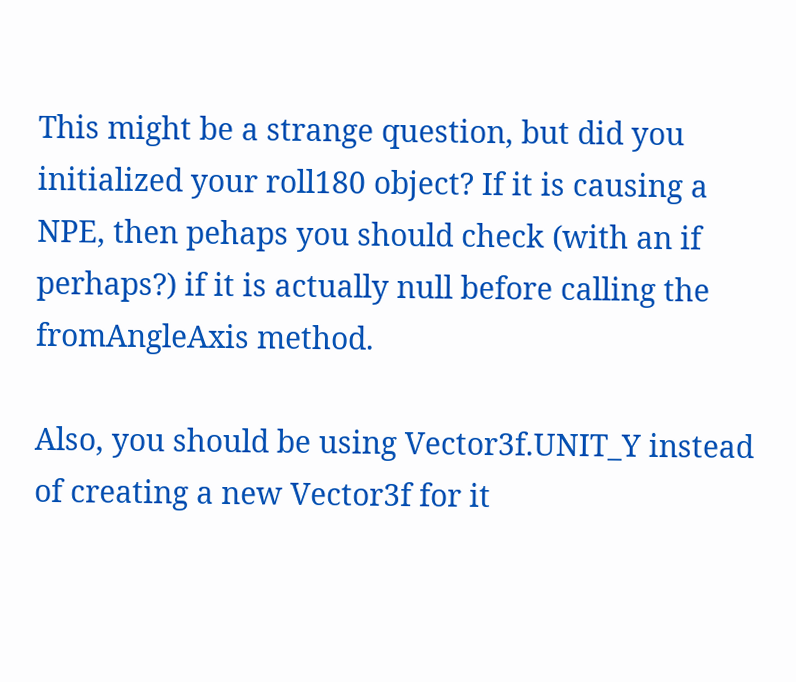This might be a strange question, but did you initialized your roll180 object? If it is causing a NPE, then pehaps you should check (with an if perhaps?) if it is actually null before calling the fromAngleAxis method.

Also, you should be using Vector3f.UNIT_Y instead of creating a new Vector3f for it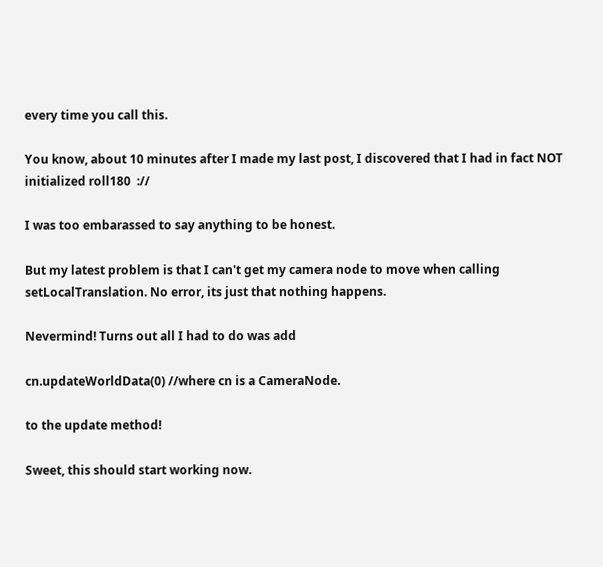every time you call this.

You know, about 10 minutes after I made my last post, I discovered that I had in fact NOT initialized roll180  ://

I was too embarassed to say anything to be honest.

But my latest problem is that I can't get my camera node to move when calling setLocalTranslation. No error, its just that nothing happens.

Nevermind! Turns out all I had to do was add

cn.updateWorldData(0) //where cn is a CameraNode.

to the update method!

Sweet, this should start working now.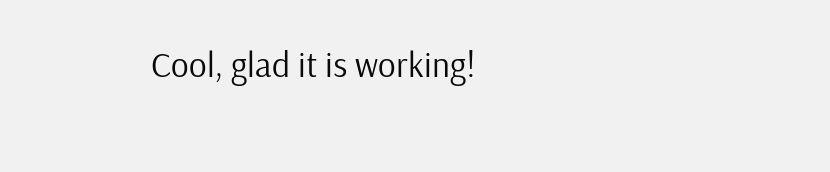Cool, glad it is working!